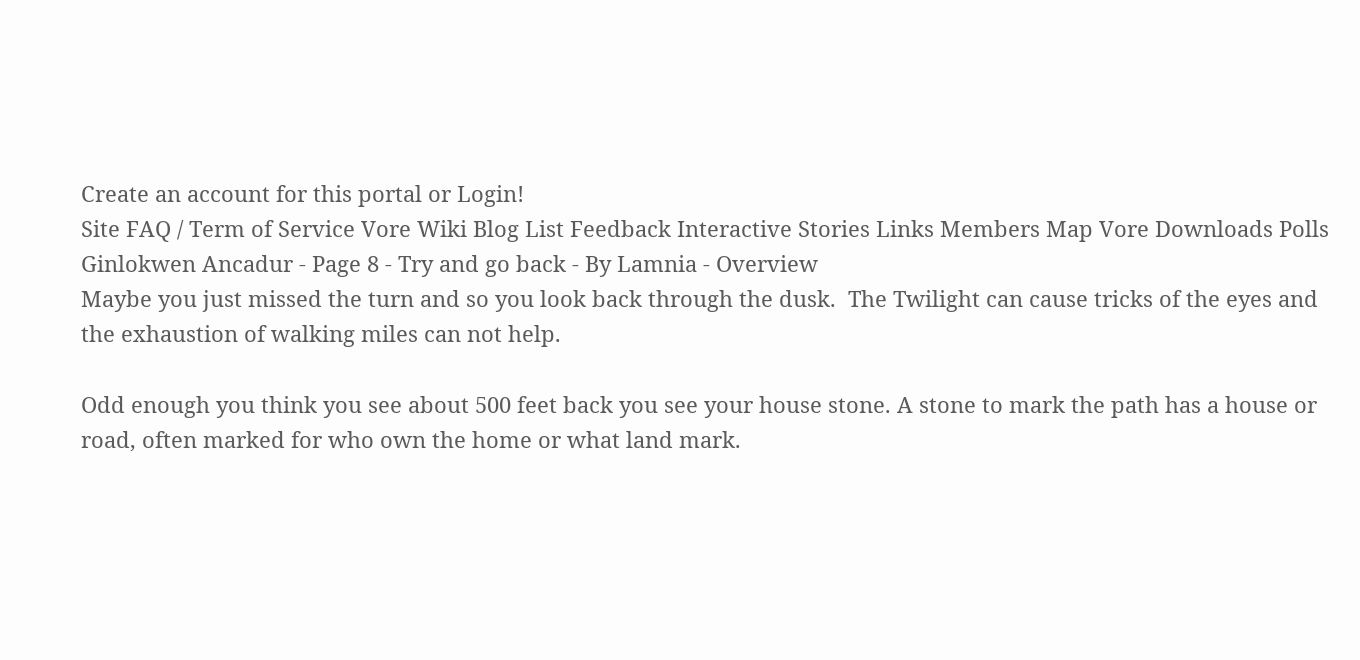Create an account for this portal or Login!
Site FAQ / Term of Service Vore Wiki Blog List Feedback Interactive Stories Links Members Map Vore Downloads Polls
Ginlokwen Ancadur - Page 8 - Try and go back - By Lamnia - Overview
Maybe you just missed the turn and so you look back through the dusk.  The Twilight can cause tricks of the eyes and the exhaustion of walking miles can not help.

Odd enough you think you see about 500 feet back you see your house stone. A stone to mark the path has a house or road, often marked for who own the home or what land mark.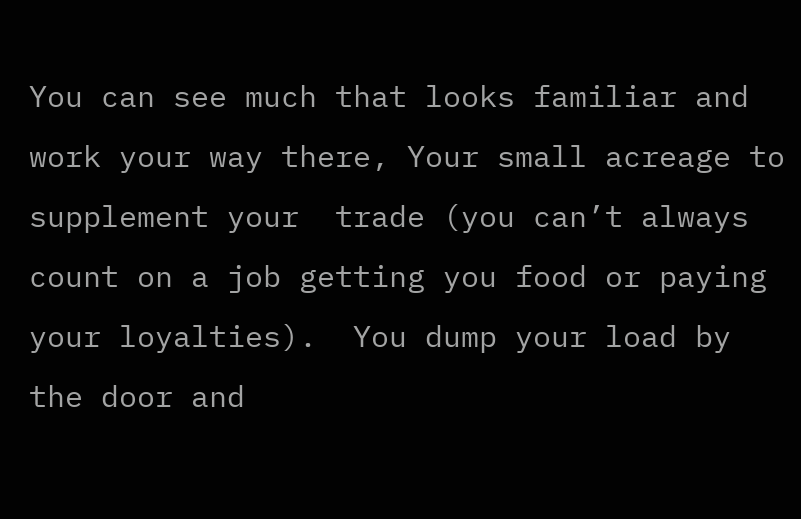You can see much that looks familiar and work your way there, Your small acreage to supplement your  trade (you can’t always count on a job getting you food or paying your loyalties).  You dump your load by the door and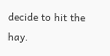decide to hit the hay.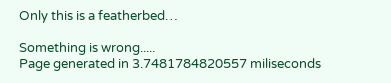Only this is a featherbed…

Something is wrong.....
Page generated in 3.7481784820557 miliseconds